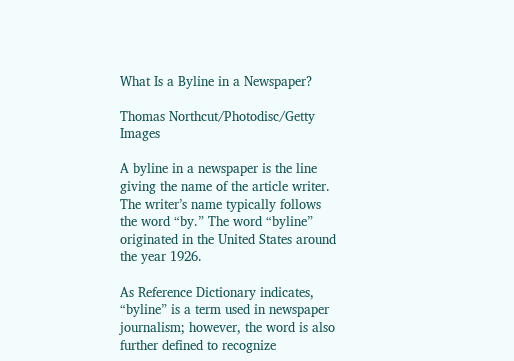What Is a Byline in a Newspaper?

Thomas Northcut/Photodisc/Getty Images

A byline in a newspaper is the line giving the name of the article writer. The writer’s name typically follows the word “by.” The word “byline” originated in the United States around the year 1926.

As Reference Dictionary indicates, “byline” is a term used in newspaper journalism; however, the word is also further defined to recognize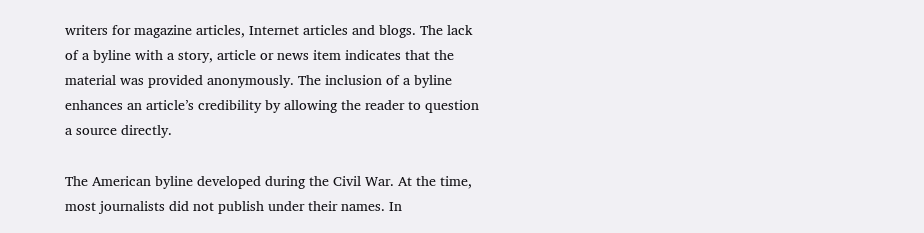writers for magazine articles, Internet articles and blogs. The lack of a byline with a story, article or news item indicates that the material was provided anonymously. The inclusion of a byline enhances an article’s credibility by allowing the reader to question a source directly.

The American byline developed during the Civil War. At the time, most journalists did not publish under their names. In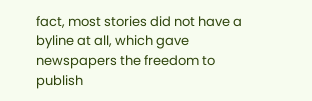fact, most stories did not have a byline at all, which gave newspapers the freedom to publish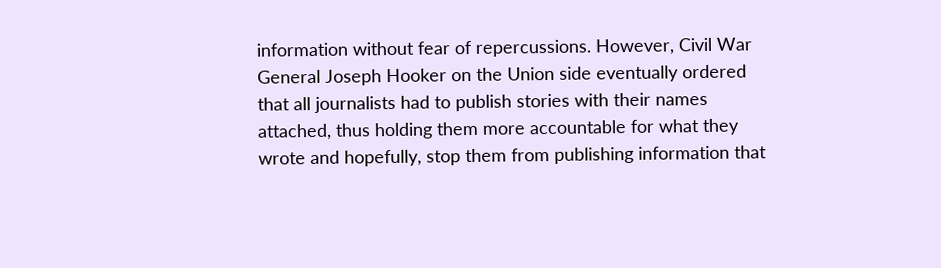information without fear of repercussions. However, Civil War General Joseph Hooker on the Union side eventually ordered that all journalists had to publish stories with their names attached, thus holding them more accountable for what they wrote and hopefully, stop them from publishing information that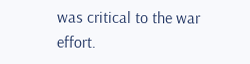was critical to the war effort.